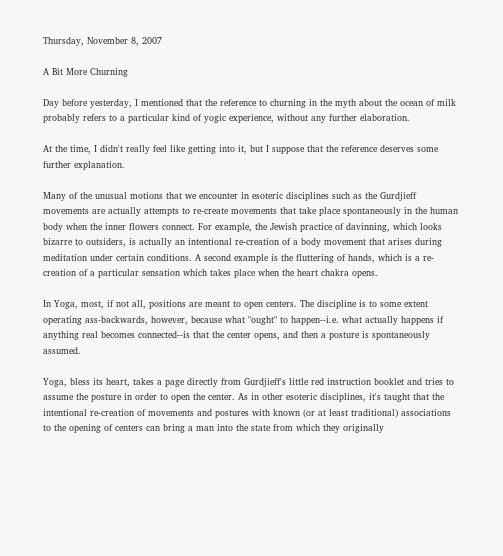Thursday, November 8, 2007

A Bit More Churning

Day before yesterday, I mentioned that the reference to churning in the myth about the ocean of milk probably refers to a particular kind of yogic experience, without any further elaboration.

At the time, I didn't really feel like getting into it, but I suppose that the reference deserves some further explanation.

Many of the unusual motions that we encounter in esoteric disciplines such as the Gurdjieff movements are actually attempts to re-create movements that take place spontaneously in the human body when the inner flowers connect. For example, the Jewish practice of davinning, which looks bizarre to outsiders, is actually an intentional re-creation of a body movement that arises during meditation under certain conditions. A second example is the fluttering of hands, which is a re-creation of a particular sensation which takes place when the heart chakra opens.

In Yoga, most, if not all, positions are meant to open centers. The discipline is to some extent operating ass-backwards, however, because what "ought" to happen--i.e. what actually happens if anything real becomes connected--is that the center opens, and then a posture is spontaneously assumed.

Yoga, bless its heart, takes a page directly from Gurdjieff's little red instruction booklet and tries to assume the posture in order to open the center. As in other esoteric disciplines, it's taught that the intentional re-creation of movements and postures with known (or at least traditional) associations to the opening of centers can bring a man into the state from which they originally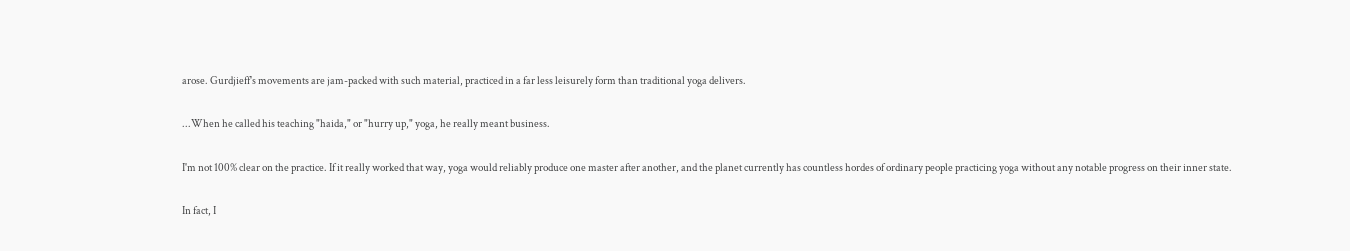arose. Gurdjieff's movements are jam-packed with such material, practiced in a far less leisurely form than traditional yoga delivers.

...When he called his teaching "haida," or "hurry up," yoga, he really meant business.

I'm not 100% clear on the practice. If it really worked that way, yoga would reliably produce one master after another, and the planet currently has countless hordes of ordinary people practicing yoga without any notable progress on their inner state.

In fact, I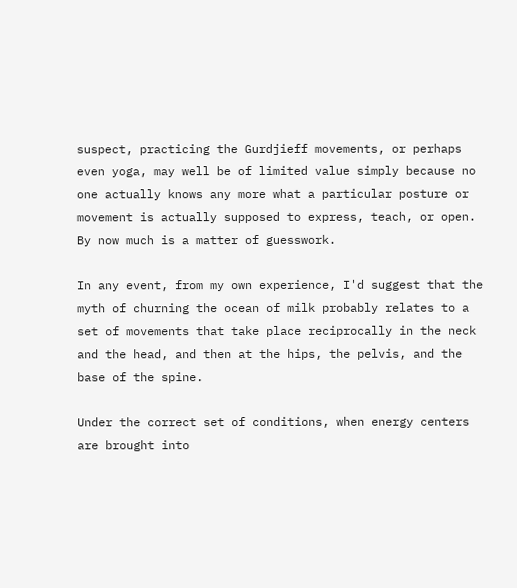suspect, practicing the Gurdjieff movements, or perhaps even yoga, may well be of limited value simply because no one actually knows any more what a particular posture or movement is actually supposed to express, teach, or open. By now much is a matter of guesswork.

In any event, from my own experience, I'd suggest that the myth of churning the ocean of milk probably relates to a set of movements that take place reciprocally in the neck and the head, and then at the hips, the pelvis, and the base of the spine.

Under the correct set of conditions, when energy centers are brought into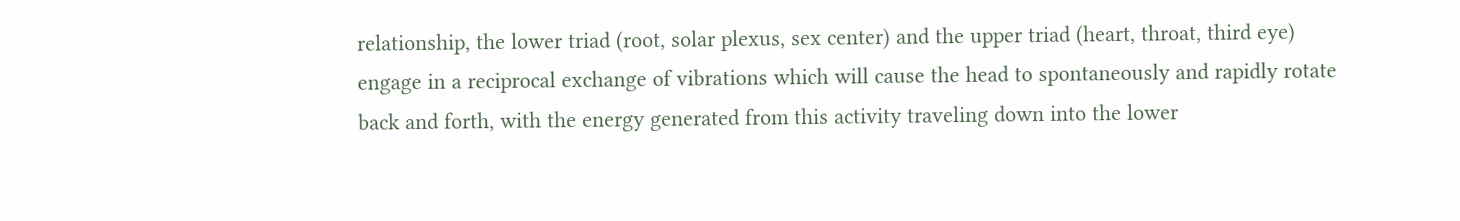relationship, the lower triad (root, solar plexus, sex center) and the upper triad (heart, throat, third eye) engage in a reciprocal exchange of vibrations which will cause the head to spontaneously and rapidly rotate back and forth, with the energy generated from this activity traveling down into the lower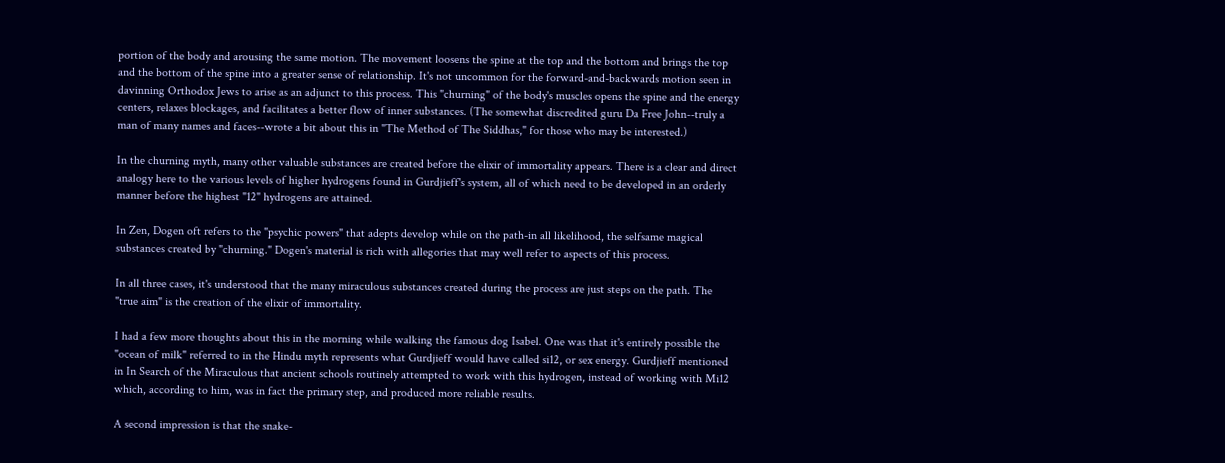portion of the body and arousing the same motion. The movement loosens the spine at the top and the bottom and brings the top and the bottom of the spine into a greater sense of relationship. It's not uncommon for the forward-and-backwards motion seen in davinning Orthodox Jews to arise as an adjunct to this process. This "churning" of the body's muscles opens the spine and the energy centers, relaxes blockages, and facilitates a better flow of inner substances. (The somewhat discredited guru Da Free John--truly a man of many names and faces--wrote a bit about this in "The Method of The Siddhas," for those who may be interested.)

In the churning myth, many other valuable substances are created before the elixir of immortality appears. There is a clear and direct analogy here to the various levels of higher hydrogens found in Gurdjieff's system, all of which need to be developed in an orderly manner before the highest "12" hydrogens are attained.

In Zen, Dogen oft refers to the "psychic powers" that adepts develop while on the path-in all likelihood, the selfsame magical substances created by "churning." Dogen's material is rich with allegories that may well refer to aspects of this process.

In all three cases, it's understood that the many miraculous substances created during the process are just steps on the path. The "true aim" is the creation of the elixir of immortality.

I had a few more thoughts about this in the morning while walking the famous dog Isabel. One was that it's entirely possible the "ocean of milk" referred to in the Hindu myth represents what Gurdjieff would have called si12, or sex energy. Gurdjieff mentioned in In Search of the Miraculous that ancient schools routinely attempted to work with this hydrogen, instead of working with Mi12 which, according to him, was in fact the primary step, and produced more reliable results.

A second impression is that the snake-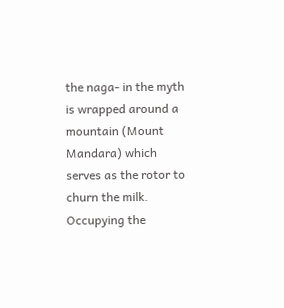the naga- in the myth is wrapped around a mountain (Mount Mandara) which serves as the rotor to churn the milk. Occupying the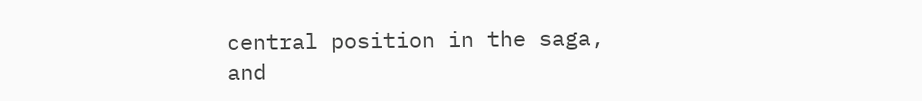central position in the saga, and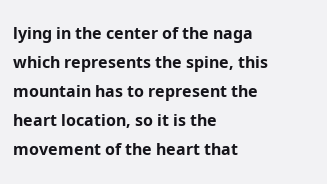lying in the center of the naga which represents the spine, this mountain has to represent the heart location, so it is the movement of the heart that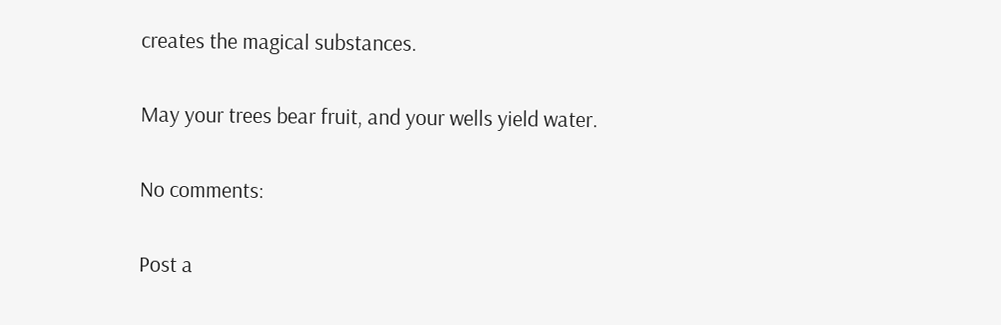creates the magical substances.

May your trees bear fruit, and your wells yield water.

No comments:

Post a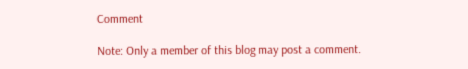Comment

Note: Only a member of this blog may post a comment.